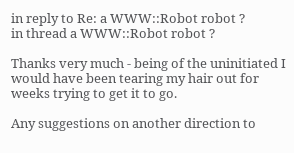in reply to Re: a WWW::Robot robot ?
in thread a WWW::Robot robot ?

Thanks very much - being of the uninitiated I would have been tearing my hair out for weeks trying to get it to go.

Any suggestions on another direction to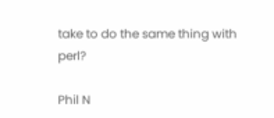take to do the same thing with perl?

Phil N